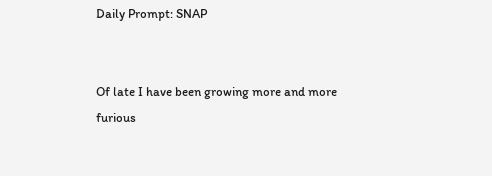Daily Prompt: SNAP


Of late I have been growing more and more furious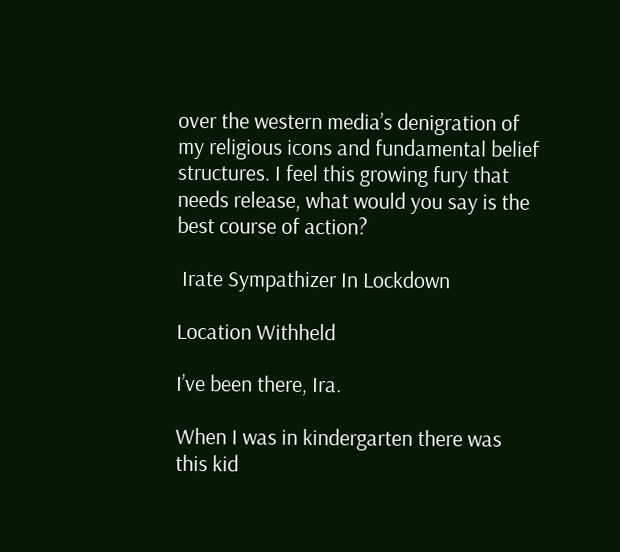over the western media’s denigration of my religious icons and fundamental belief structures. I feel this growing fury that needs release, what would you say is the best course of action?

 Irate Sympathizer In Lockdown

Location Withheld

I’ve been there, Ira.

When I was in kindergarten there was this kid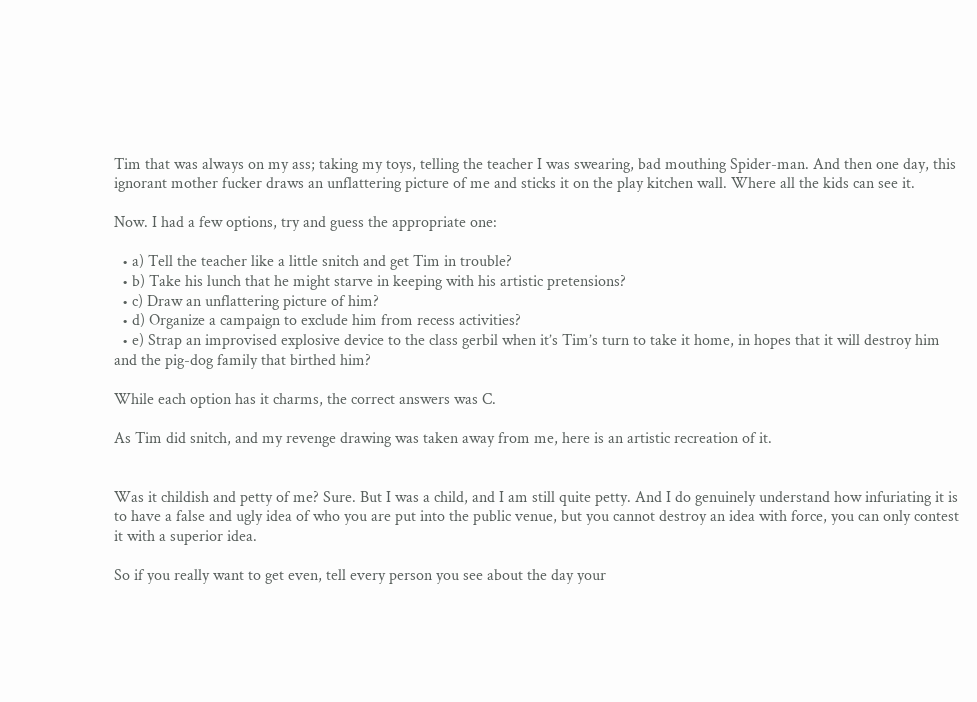Tim that was always on my ass; taking my toys, telling the teacher I was swearing, bad mouthing Spider-man. And then one day, this ignorant mother fucker draws an unflattering picture of me and sticks it on the play kitchen wall. Where all the kids can see it.

Now. I had a few options, try and guess the appropriate one:

  • a) Tell the teacher like a little snitch and get Tim in trouble?
  • b) Take his lunch that he might starve in keeping with his artistic pretensions?
  • c) Draw an unflattering picture of him?
  • d) Organize a campaign to exclude him from recess activities?
  • e) Strap an improvised explosive device to the class gerbil when it’s Tim’s turn to take it home, in hopes that it will destroy him and the pig-dog family that birthed him?

While each option has it charms, the correct answers was C.

As Tim did snitch, and my revenge drawing was taken away from me, here is an artistic recreation of it.


Was it childish and petty of me? Sure. But I was a child, and I am still quite petty. And I do genuinely understand how infuriating it is to have a false and ugly idea of who you are put into the public venue, but you cannot destroy an idea with force, you can only contest it with a superior idea.

So if you really want to get even, tell every person you see about the day your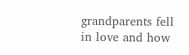grandparents fell in love and how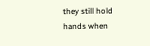they still hold hands when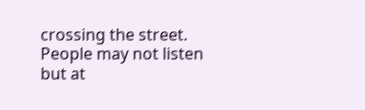crossing the street. People may not listen but at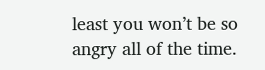least you won’t be so angry all of the time.